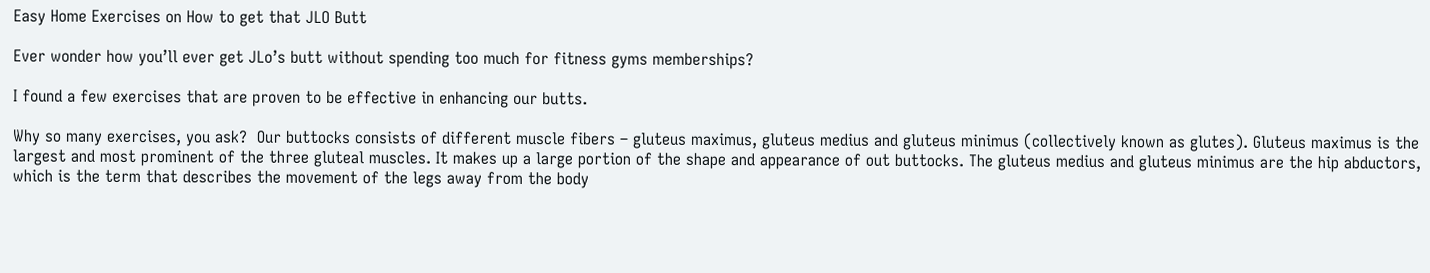Easy Home Exercises on How to get that JLO Butt

Ever wonder how you’ll ever get JLo’s butt without spending too much for fitness gyms memberships?

I found a few exercises that are proven to be effective in enhancing our butts.

Why so many exercises, you ask?  Our buttocks consists of different muscle fibers – gluteus maximus, gluteus medius and gluteus minimus (collectively known as glutes). Gluteus maximus is the largest and most prominent of the three gluteal muscles. It makes up a large portion of the shape and appearance of out buttocks. The gluteus medius and gluteus minimus are the hip abductors, which is the term that describes the movement of the legs away from the body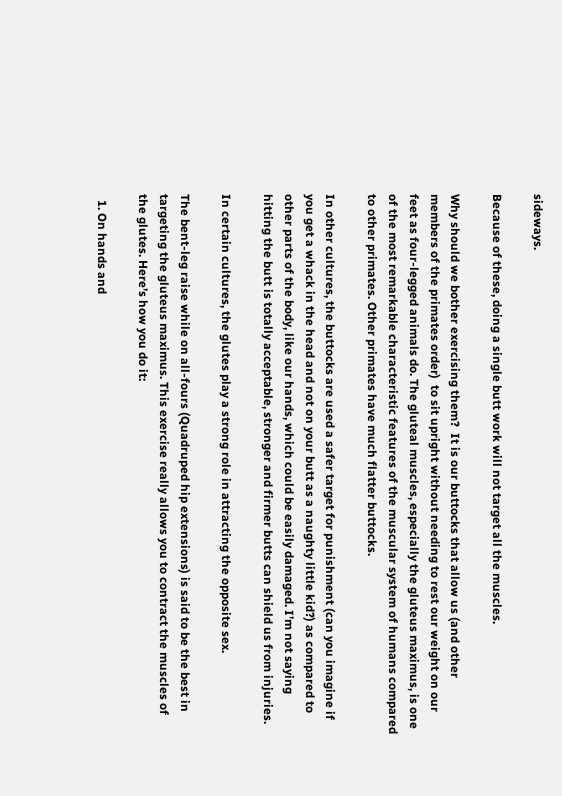sideways.

Because of these, doing a single butt work will not target all the muscles.

Why should we bother exercising them?  It is our buttocks that allow us (and other members of the primates order)  to sit upright without needing to rest our weight on our feet as four-legged animals do. The gluteal muscles, especially the gluteus maximus, is one of the most remarkable characteristic features of the muscular system of humans compared to other primates. Other primates have much flatter buttocks.

In other cultures, the buttocks are used a safer target for punishment (can you imagine if you get a whack in the head and not on your butt as a naughty little kid?) as compared to other parts of the body, like our hands, which could be easily damaged. I’m not saying hitting the butt is totally acceptable, stronger and firmer butts can shield us from injuries.

In certain cultures, the glutes play a strong role in attracting the opposite sex.

The bent-leg raise while on all-fours (Quadruped hip extensions) is said to be the best in targeting the gluteus maximus. This exercise really allows you to contract the muscles of the glutes. Here’s how you do it:

  1. On hands and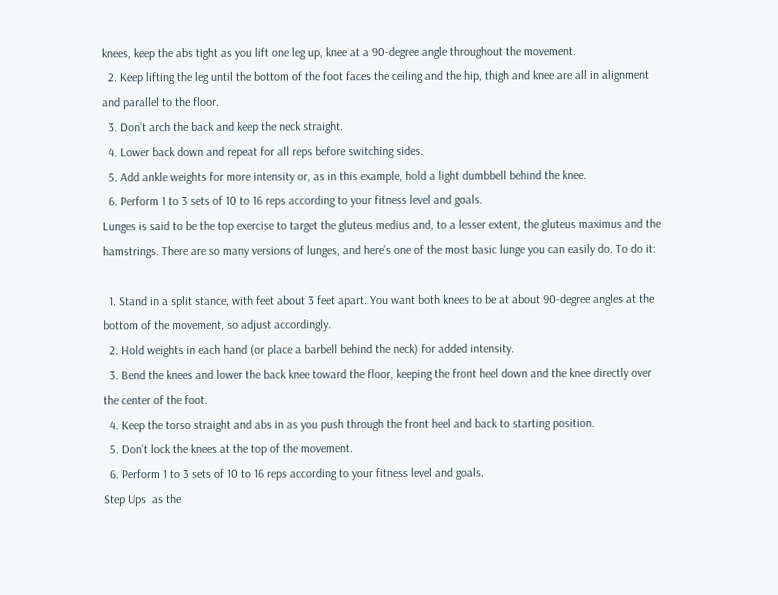knees, keep the abs tight as you lift one leg up, knee at a 90-degree angle throughout the movement.
  2. Keep lifting the leg until the bottom of the foot faces the ceiling and the hip, thigh and knee are all in alignment and parallel to the floor.
  3. Don’t arch the back and keep the neck straight.
  4. Lower back down and repeat for all reps before switching sides.
  5. Add ankle weights for more intensity or, as in this example, hold a light dumbbell behind the knee.
  6. Perform 1 to 3 sets of 10 to 16 reps according to your fitness level and goals.
Lunges is said to be the top exercise to target the gluteus medius and, to a lesser extent, the gluteus maximus and the hamstrings. There are so many versions of lunges, and here’s one of the most basic lunge you can easily do. To do it:

  1. Stand in a split stance, with feet about 3 feet apart. You want both knees to be at about 90-degree angles at the bottom of the movement, so adjust accordingly.
  2. Hold weights in each hand (or place a barbell behind the neck) for added intensity.
  3. Bend the knees and lower the back knee toward the floor, keeping the front heel down and the knee directly over the center of the foot.
  4. Keep the torso straight and abs in as you push through the front heel and back to starting position.
  5. Don’t lock the knees at the top of the movement.
  6. Perform 1 to 3 sets of 10 to 16 reps according to your fitness level and goals.
Step Ups  as the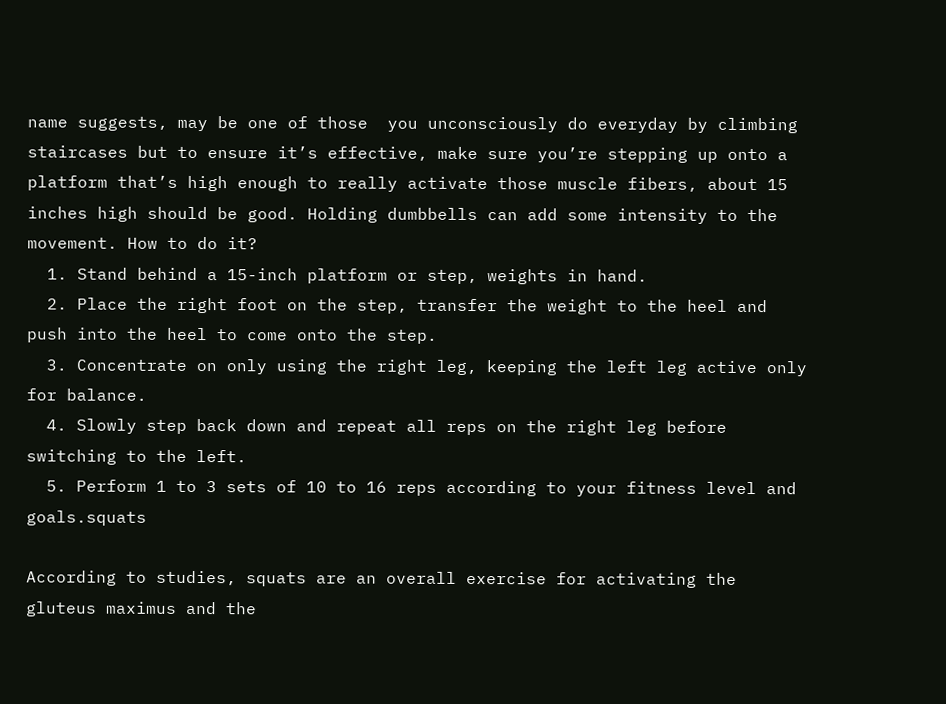name suggests, may be one of those  you unconsciously do everyday by climbing staircases but to ensure it’s effective, make sure you’re stepping up onto a platform that’s high enough to really activate those muscle fibers, about 15 inches high should be good. Holding dumbbells can add some intensity to the movement. How to do it?
  1. Stand behind a 15-inch platform or step, weights in hand.
  2. Place the right foot on the step, transfer the weight to the heel and push into the heel to come onto the step.
  3. Concentrate on only using the right leg, keeping the left leg active only for balance.
  4. Slowly step back down and repeat all reps on the right leg before switching to the left.
  5. Perform 1 to 3 sets of 10 to 16 reps according to your fitness level and goals.squats

According to studies, squats are an overall exercise for activating the gluteus maximus and the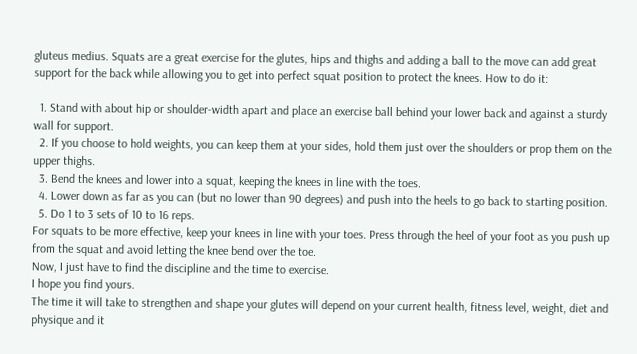gluteus medius. Squats are a great exercise for the glutes, hips and thighs and adding a ball to the move can add great support for the back while allowing you to get into perfect squat position to protect the knees. How to do it:

  1. Stand with about hip or shoulder-width apart and place an exercise ball behind your lower back and against a sturdy wall for support.
  2. If you choose to hold weights, you can keep them at your sides, hold them just over the shoulders or prop them on the upper thighs.
  3. Bend the knees and lower into a squat, keeping the knees in line with the toes.
  4. Lower down as far as you can (but no lower than 90 degrees) and push into the heels to go back to starting position.
  5. Do 1 to 3 sets of 10 to 16 reps.
For squats to be more effective, keep your knees in line with your toes. Press through the heel of your foot as you push up from the squat and avoid letting the knee bend over the toe.
Now, I just have to find the discipline and the time to exercise.
I hope you find yours.
The time it will take to strengthen and shape your glutes will depend on your current health, fitness level, weight, diet and physique and it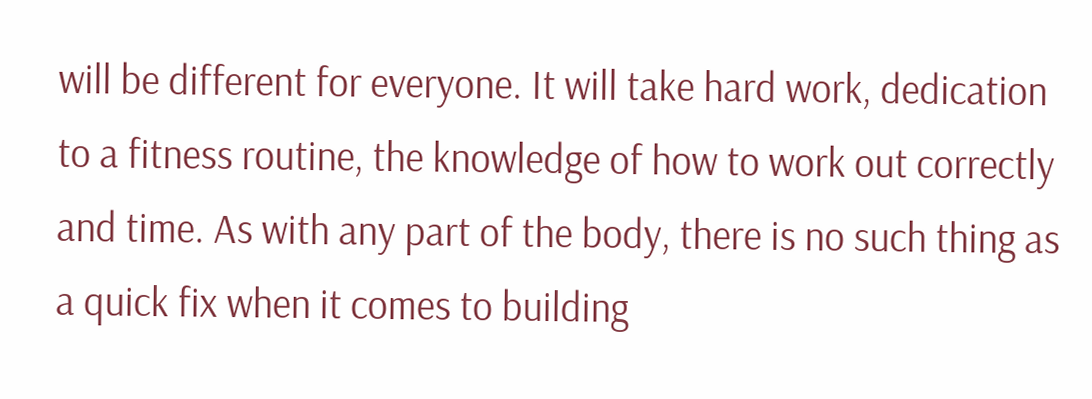will be different for everyone. It will take hard work, dedication to a fitness routine, the knowledge of how to work out correctly and time. As with any part of the body, there is no such thing as a quick fix when it comes to building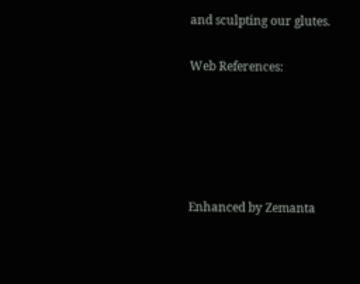and sculpting our glutes.

Web References:





Enhanced by Zemanta